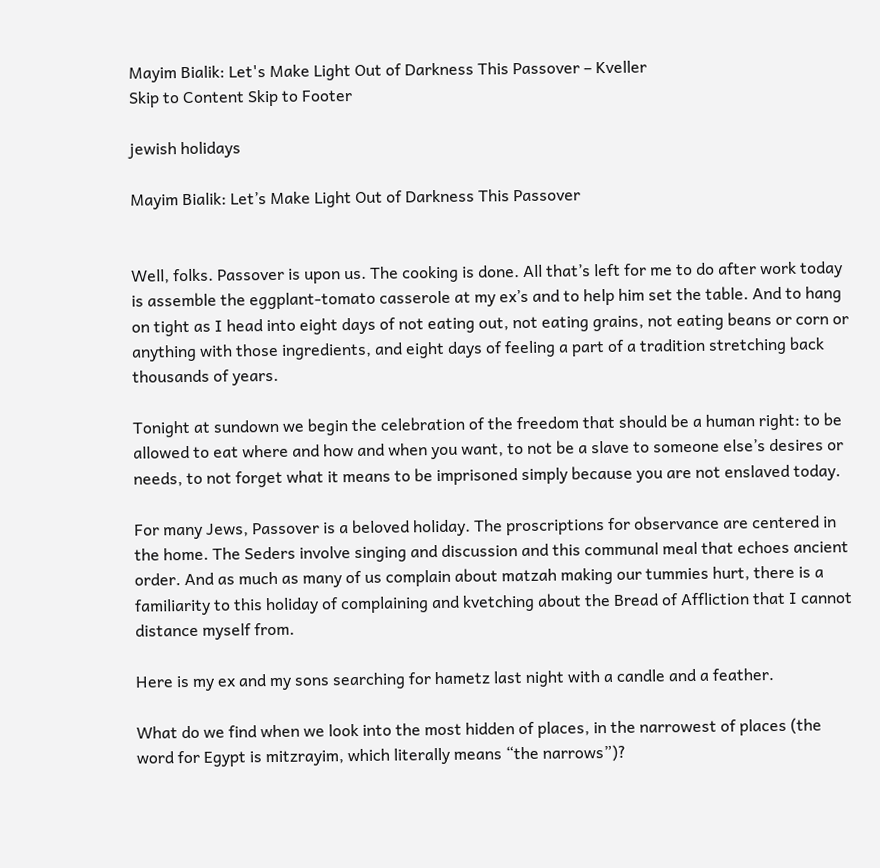Mayim Bialik: Let's Make Light Out of Darkness This Passover – Kveller
Skip to Content Skip to Footer

jewish holidays

Mayim Bialik: Let’s Make Light Out of Darkness This Passover


Well, folks. Passover is upon us. The cooking is done. All that’s left for me to do after work today is assemble the eggplant-tomato casserole at my ex’s and to help him set the table. And to hang on tight as I head into eight days of not eating out, not eating grains, not eating beans or corn or anything with those ingredients, and eight days of feeling a part of a tradition stretching back thousands of years.

Tonight at sundown we begin the celebration of the freedom that should be a human right: to be allowed to eat where and how and when you want, to not be a slave to someone else’s desires or needs, to not forget what it means to be imprisoned simply because you are not enslaved today.

For many Jews, Passover is a beloved holiday. The proscriptions for observance are centered in the home. The Seders involve singing and discussion and this communal meal that echoes ancient order. And as much as many of us complain about matzah making our tummies hurt, there is a familiarity to this holiday of complaining and kvetching about the Bread of Affliction that I cannot distance myself from.

Here is my ex and my sons searching for hametz last night with a candle and a feather.

What do we find when we look into the most hidden of places, in the narrowest of places (the word for Egypt is mitzrayim, which literally means “the narrows”)?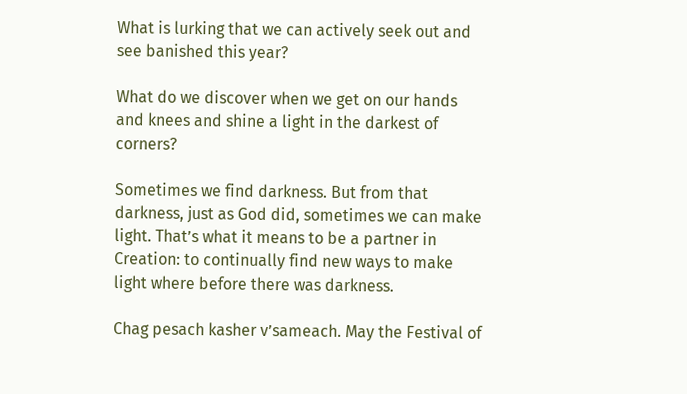What is lurking that we can actively seek out and see banished this year?

What do we discover when we get on our hands and knees and shine a light in the darkest of corners?

Sometimes we find darkness. But from that darkness, just as God did, sometimes we can make light. That’s what it means to be a partner in Creation: to continually find new ways to make light where before there was darkness.

Chag pesach kasher v’sameach. May the Festival of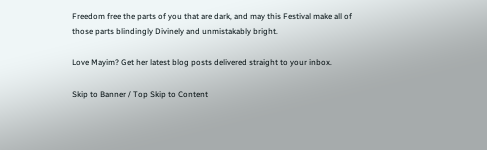Freedom free the parts of you that are dark, and may this Festival make all of those parts blindingly Divinely and unmistakably bright.

Love Mayim? Get her latest blog posts delivered straight to your inbox.

Skip to Banner / Top Skip to Content